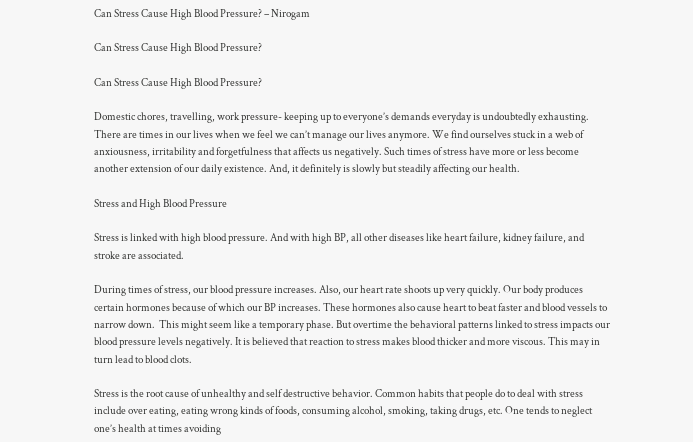Can Stress Cause High Blood Pressure? – Nirogam

Can Stress Cause High Blood Pressure?

Can Stress Cause High Blood Pressure?

Domestic chores, travelling, work pressure- keeping up to everyone’s demands everyday is undoubtedly exhausting. There are times in our lives when we feel we can’t manage our lives anymore. We find ourselves stuck in a web of anxiousness, irritability and forgetfulness that affects us negatively. Such times of stress have more or less become another extension of our daily existence. And, it definitely is slowly but steadily affecting our health.

Stress and High Blood Pressure

Stress is linked with high blood pressure. And with high BP, all other diseases like heart failure, kidney failure, and stroke are associated.

During times of stress, our blood pressure increases. Also, our heart rate shoots up very quickly. Our body produces certain hormones because of which our BP increases. These hormones also cause heart to beat faster and blood vessels to narrow down.  This might seem like a temporary phase. But overtime the behavioral patterns linked to stress impacts our blood pressure levels negatively. It is believed that reaction to stress makes blood thicker and more viscous. This may in turn lead to blood clots.

Stress is the root cause of unhealthy and self destructive behavior. Common habits that people do to deal with stress include over eating, eating wrong kinds of foods, consuming alcohol, smoking, taking drugs, etc. One tends to neglect one’s health at times avoiding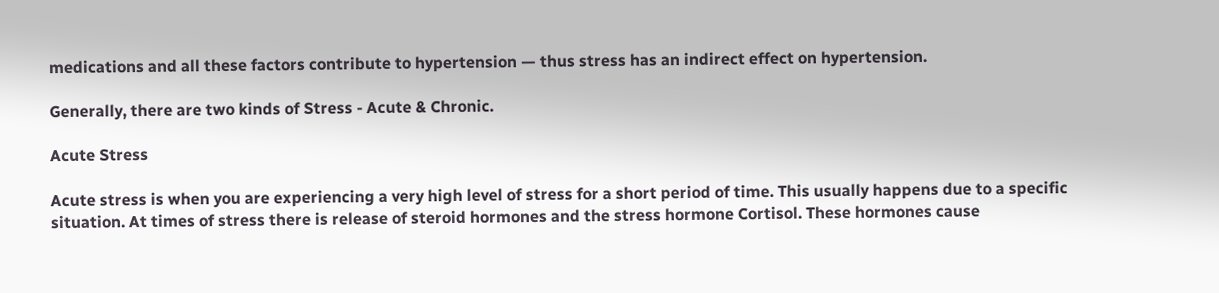medications and all these factors contribute to hypertension — thus stress has an indirect effect on hypertension.

Generally, there are two kinds of Stress - Acute & Chronic.

Acute Stress

Acute stress is when you are experiencing a very high level of stress for a short period of time. This usually happens due to a specific situation. At times of stress there is release of steroid hormones and the stress hormone Cortisol. These hormones cause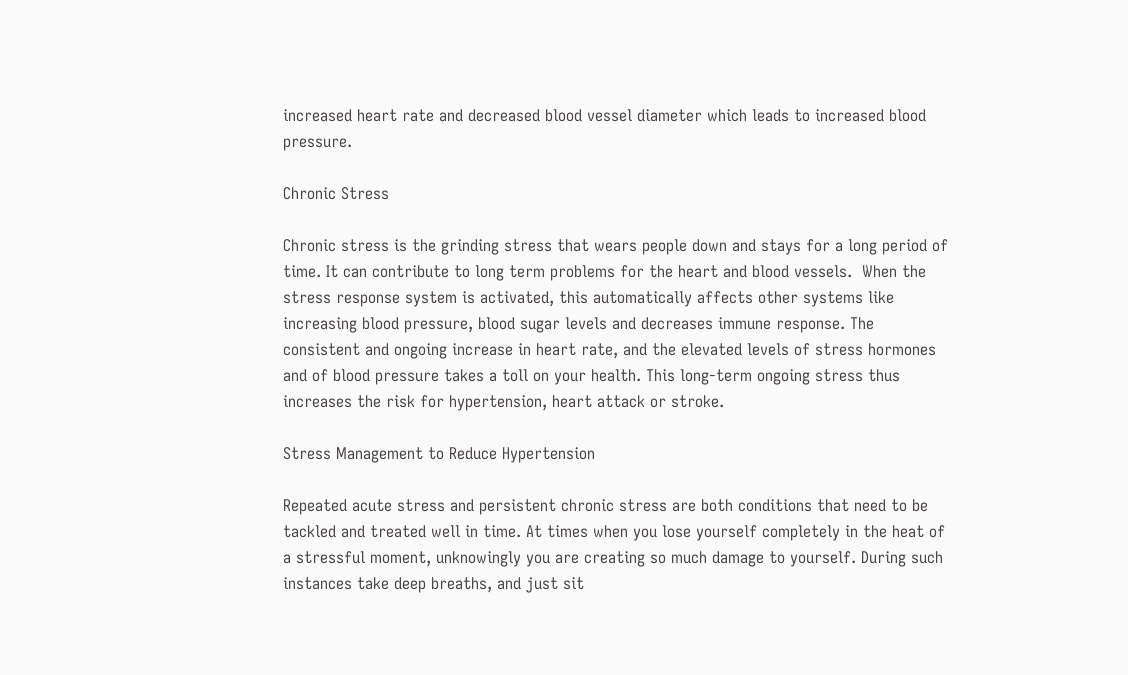increased heart rate and decreased blood vessel diameter which leads to increased blood pressure.

Chronic Stress

Chronic stress is the grinding stress that wears people down and stays for a long period of time. It can contribute to long term problems for the heart and blood vessels.  When the stress response system is activated, this automatically affects other systems like increasing blood pressure, blood sugar levels and decreases immune response. The consistent and ongoing increase in heart rate, and the elevated levels of stress hormones and of blood pressure takes a toll on your health. This long-term ongoing stress thus increases the risk for hypertension, heart attack or stroke.

Stress Management to Reduce Hypertension

Repeated acute stress and persistent chronic stress are both conditions that need to be tackled and treated well in time. At times when you lose yourself completely in the heat of a stressful moment, unknowingly you are creating so much damage to yourself. During such instances take deep breaths, and just sit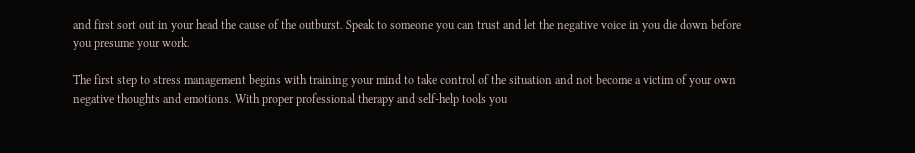and first sort out in your head the cause of the outburst. Speak to someone you can trust and let the negative voice in you die down before you presume your work.

The first step to stress management begins with training your mind to take control of the situation and not become a victim of your own negative thoughts and emotions. With proper professional therapy and self-help tools you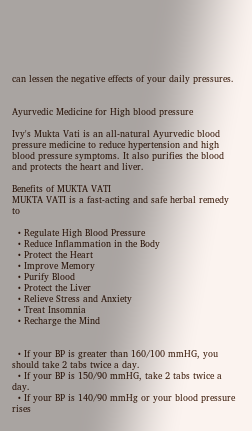can lessen the negative effects of your daily pressures.


Ayurvedic Medicine for High blood pressure

Ivy's Mukta Vati is an all-natural Ayurvedic blood pressure medicine to reduce hypertension and high blood pressure symptoms. It also purifies the blood and protects the heart and liver.

Benefits of MUKTA VATI
MUKTA VATI is a fast-acting and safe herbal remedy to

  • Regulate High Blood Pressure
  • Reduce Inflammation in the Body
  • Protect the Heart
  • Improve Memory
  • Purify Blood
  • Protect the Liver
  • Relieve Stress and Anxiety
  • Treat Insomnia
  • Recharge the Mind


  • If your BP is greater than 160/100 mmHG, you should take 2 tabs twice a day.
  • If your BP is 150/90 mmHG, take 2 tabs twice a day.
  • If your BP is 140/90 mmHg or your blood pressure rises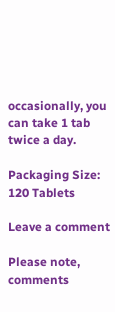occasionally, you can take 1 tab twice a day.

Packaging Size:
120 Tablets

Leave a comment

Please note, comments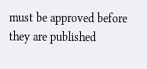must be approved before they are published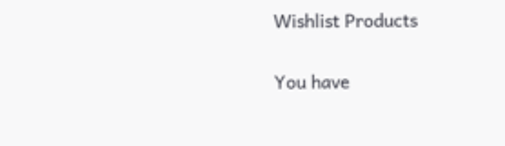Wishlist Products

You have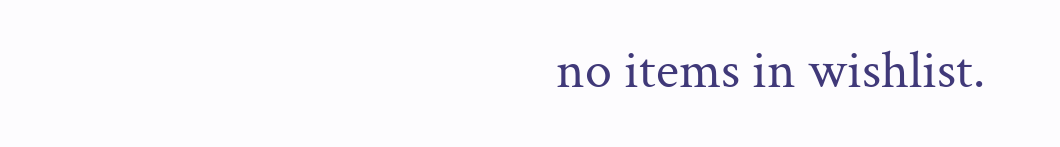no items in wishlist.